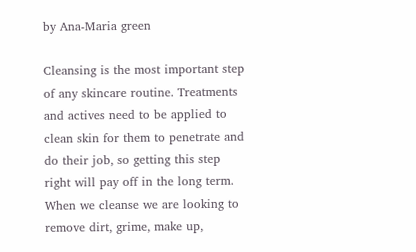by Ana-Maria green

Cleansing is the most important step of any skincare routine. Treatments and actives need to be applied to clean skin for them to penetrate and do their job, so getting this step right will pay off in the long term. When we cleanse we are looking to remove dirt, grime, make up,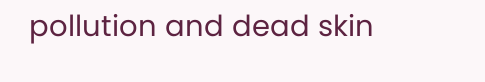pollution and dead skin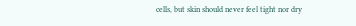cells, but skin should never feel tight nor dry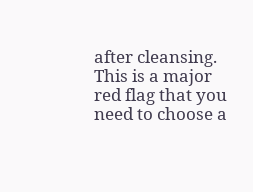after cleansing. This is a major red flag that you need to choose a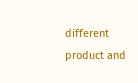different product and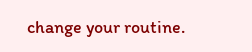change your routine.